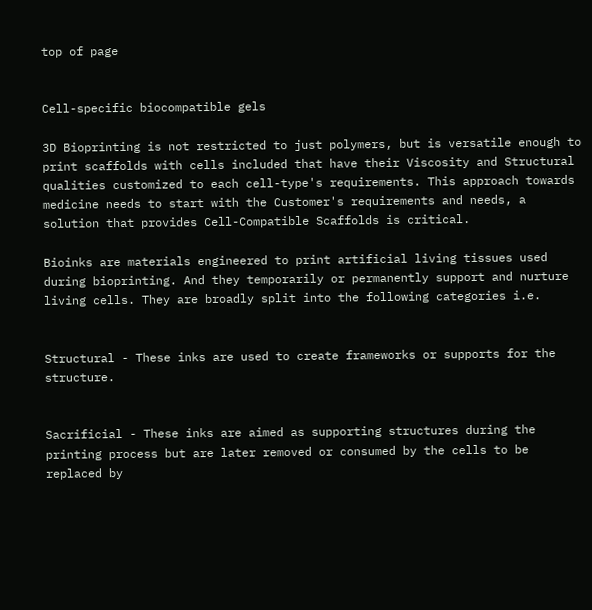top of page


Cell-specific biocompatible gels

3D Bioprinting is not restricted to just polymers, but is versatile enough to print scaffolds with cells included that have their Viscosity and Structural qualities customized to each cell-type's requirements. This approach towards medicine needs to start with the Customer's requirements and needs, a solution that provides Cell-Compatible Scaffolds is critical.

Bioinks are materials engineered to print artificial living tissues used during bioprinting. And they temporarily or permanently support and nurture living cells. They are broadly split into the following categories i.e.


Structural - These inks are used to create frameworks or supports for the structure.


Sacrificial - These inks are aimed as supporting structures during the printing process but are later removed or consumed by the cells to be replaced by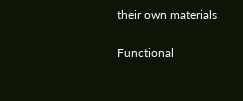their own materials

Functional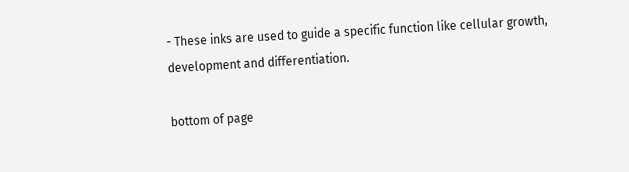- These inks are used to guide a specific function like cellular growth, development and differentiation.

bottom of page